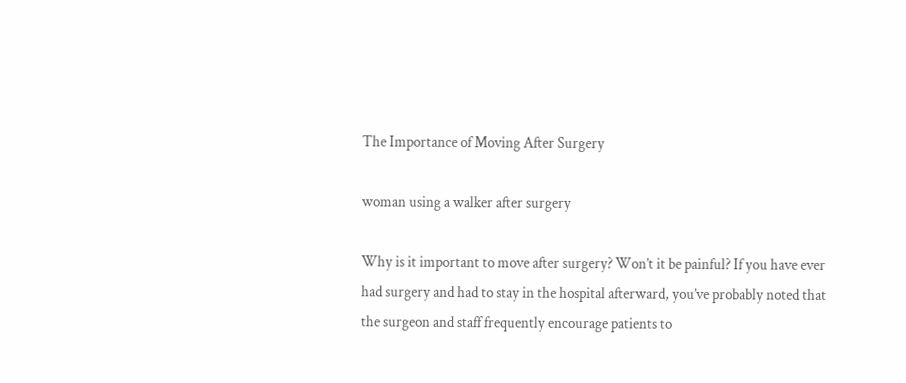The Importance of Moving After Surgery

woman using a walker after surgery

Why is it important to move after surgery? Won’t it be painful? If you have ever had surgery and had to stay in the hospital afterward, you’ve probably noted that the surgeon and staff frequently encourage patients to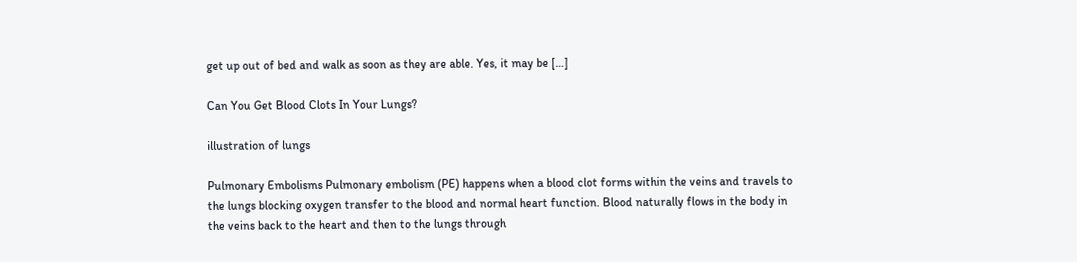get up out of bed and walk as soon as they are able. Yes, it may be […]

Can You Get Blood Clots In Your Lungs?

illustration of lungs

Pulmonary Embolisms Pulmonary embolism (PE) happens when a blood clot forms within the veins and travels to the lungs blocking oxygen transfer to the blood and normal heart function. Blood naturally flows in the body in the veins back to the heart and then to the lungs through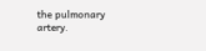the pulmonary artery.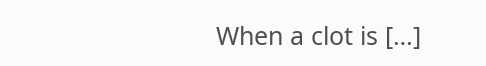When a clot is […]